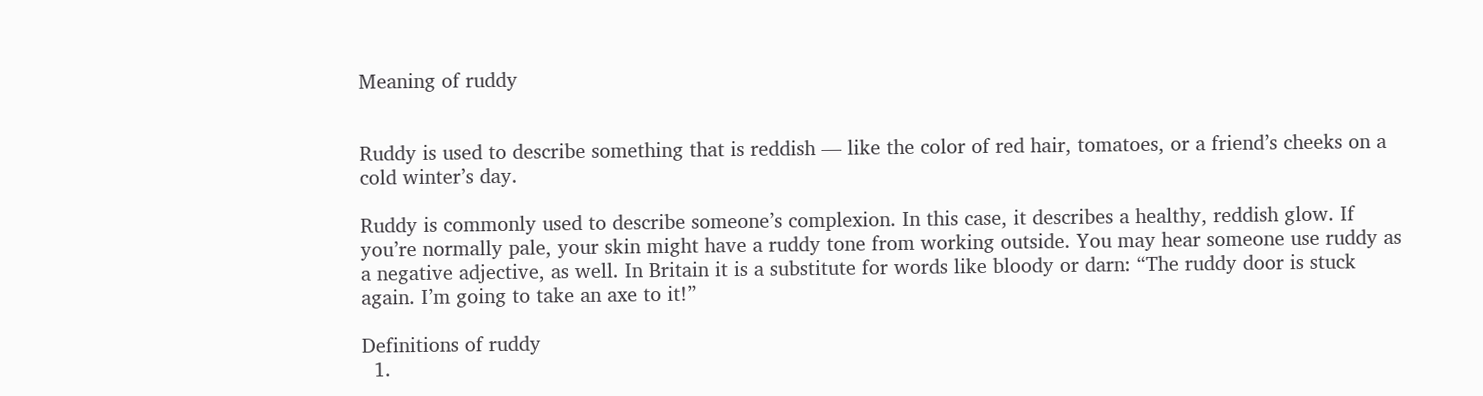Meaning of ruddy


Ruddy is used to describe something that is reddish — like the color of red hair, tomatoes, or a friend’s cheeks on a cold winter’s day.

Ruddy is commonly used to describe someone’s complexion. In this case, it describes a healthy, reddish glow. If you’re normally pale, your skin might have a ruddy tone from working outside. You may hear someone use ruddy as a negative adjective, as well. In Britain it is a substitute for words like bloody or darn: “The ruddy door is stuck again. I’m going to take an axe to it!”

Definitions of ruddy
  1.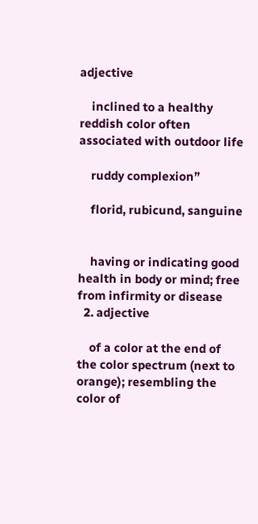adjective

    inclined to a healthy reddish color often associated with outdoor life

    ruddy complexion”

    florid, rubicund, sanguine


    having or indicating good health in body or mind; free from infirmity or disease
  2. adjective

    of a color at the end of the color spectrum (next to orange); resembling the color of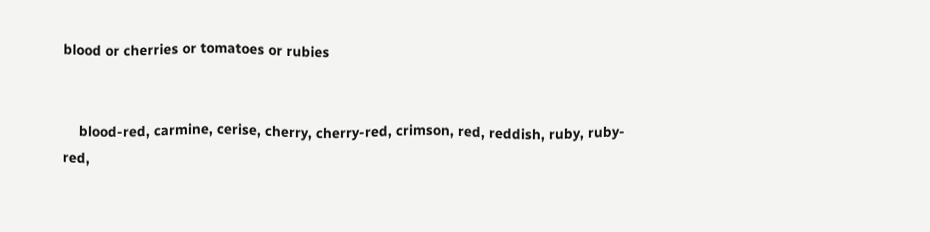blood or cherries or tomatoes or rubies


    blood-red, carmine, cerise, cherry, cherry-red, crimson, red, reddish, ruby, ruby-red,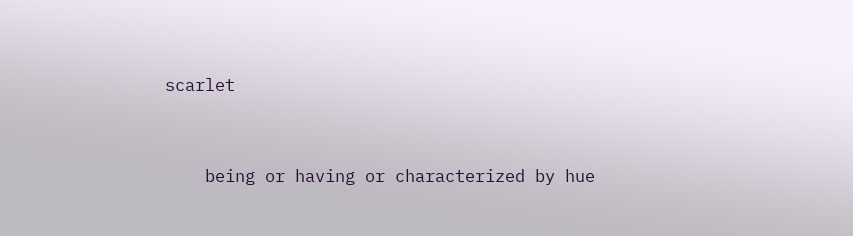scarlet


    being or having or characterized by hue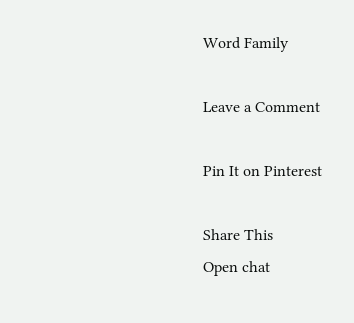Word Family

Leave a Comment

Pin It on Pinterest

Share This
Open chat